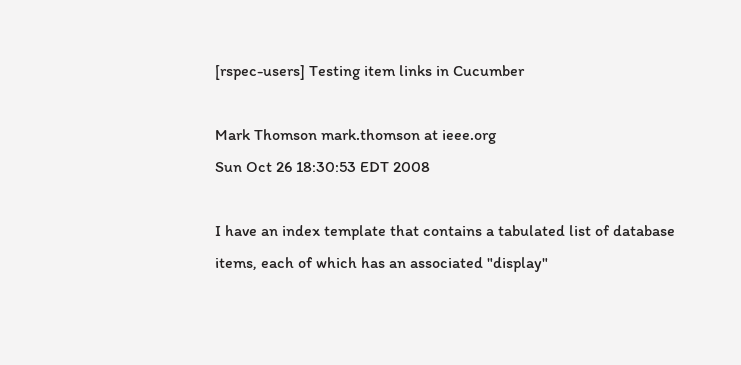[rspec-users] Testing item links in Cucumber

Mark Thomson mark.thomson at ieee.org
Sun Oct 26 18:30:53 EDT 2008

I have an index template that contains a tabulated list of database
items, each of which has an associated "display"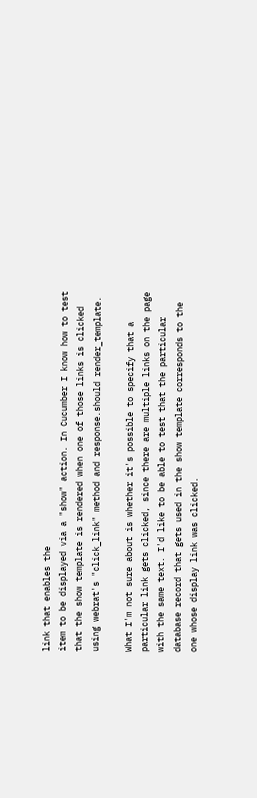link that enables the
item to be displayed via a "show" action. In Cucumber I know how to test
that the show template is rendered when one of those links is clicked
using webrat's "click_link" method and response.should render_template.

What I'm not sure about is whether it's possible to specify that a
particular link gets clicked, since there are multiple links on the page
with the same text. I'd like to be able to test that the particular
database record that gets used in the show template corresponds to the
one whose display link was clicked.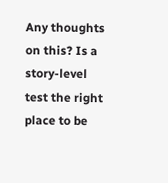Any thoughts on this? Is a story-level test the right place to be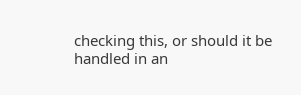checking this, or should it be handled in an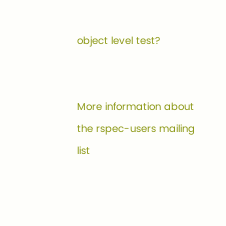object level test?


More information about the rspec-users mailing list